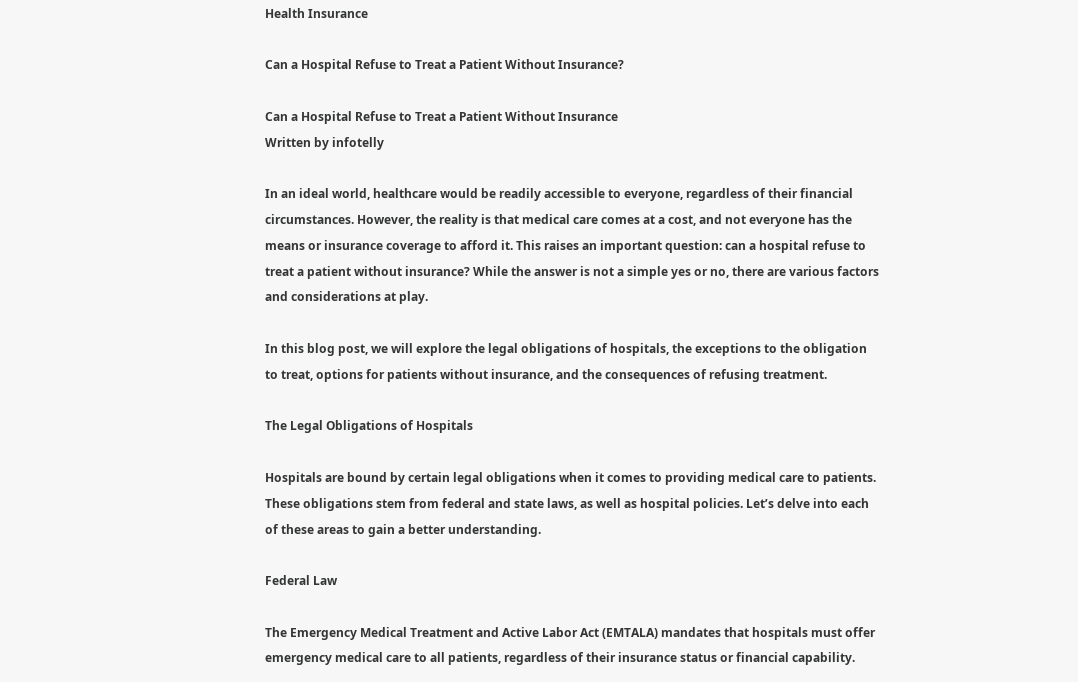Health Insurance

Can a Hospital Refuse to Treat a Patient Without Insurance?

Can a Hospital Refuse to Treat a Patient Without Insurance
Written by infotelly

In an ideal world, healthcare would be readily accessible to everyone, regardless of their financial circumstances. However, the reality is that medical care comes at a cost, and not everyone has the means or insurance coverage to afford it. This raises an important question: can a hospital refuse to treat a patient without insurance? While the answer is not a simple yes or no, there are various factors and considerations at play.

In this blog post, we will explore the legal obligations of hospitals, the exceptions to the obligation to treat, options for patients without insurance, and the consequences of refusing treatment.

The Legal Obligations of Hospitals

Hospitals are bound by certain legal obligations when it comes to providing medical care to patients. These obligations stem from federal and state laws, as well as hospital policies. Let’s delve into each of these areas to gain a better understanding.

Federal Law

The Emergency Medical Treatment and Active Labor Act (EMTALA) mandates that hospitals must offer emergency medical care to all patients, regardless of their insurance status or financial capability.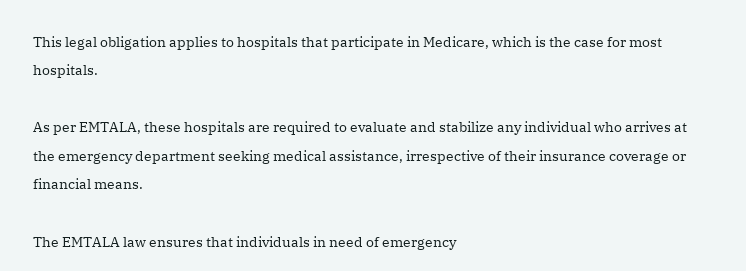This legal obligation applies to hospitals that participate in Medicare, which is the case for most hospitals.

As per EMTALA, these hospitals are required to evaluate and stabilize any individual who arrives at the emergency department seeking medical assistance, irrespective of their insurance coverage or financial means.

The EMTALA law ensures that individuals in need of emergency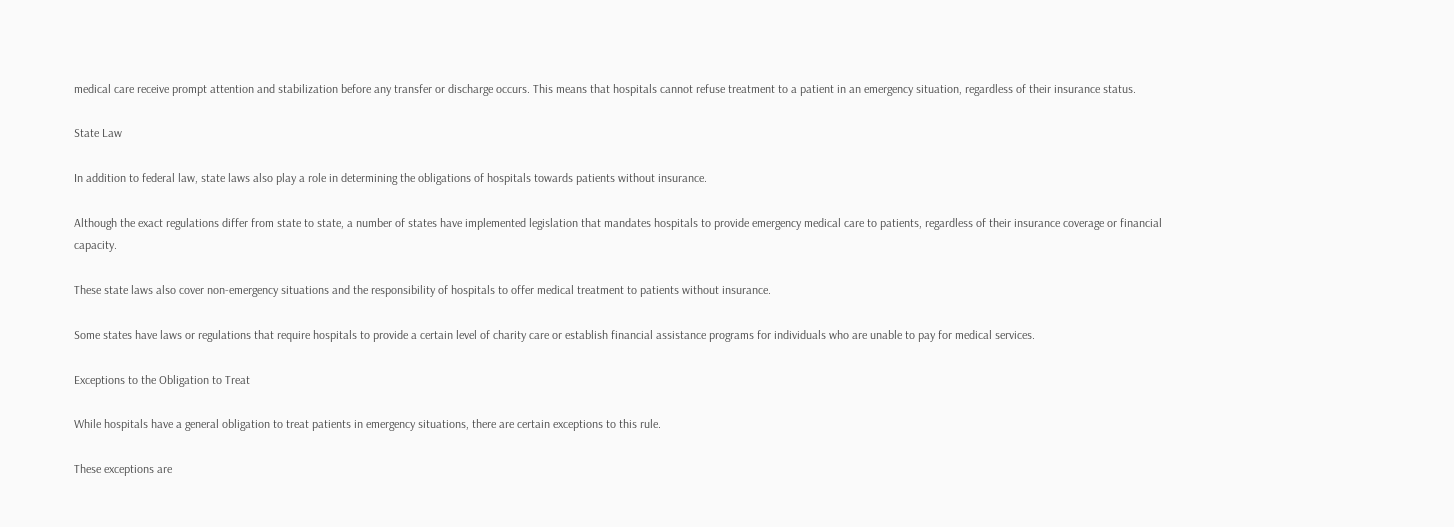medical care receive prompt attention and stabilization before any transfer or discharge occurs. This means that hospitals cannot refuse treatment to a patient in an emergency situation, regardless of their insurance status.

State Law

In addition to federal law, state laws also play a role in determining the obligations of hospitals towards patients without insurance.

Although the exact regulations differ from state to state, a number of states have implemented legislation that mandates hospitals to provide emergency medical care to patients, regardless of their insurance coverage or financial capacity.

These state laws also cover non-emergency situations and the responsibility of hospitals to offer medical treatment to patients without insurance.

Some states have laws or regulations that require hospitals to provide a certain level of charity care or establish financial assistance programs for individuals who are unable to pay for medical services.

Exceptions to the Obligation to Treat

While hospitals have a general obligation to treat patients in emergency situations, there are certain exceptions to this rule.

These exceptions are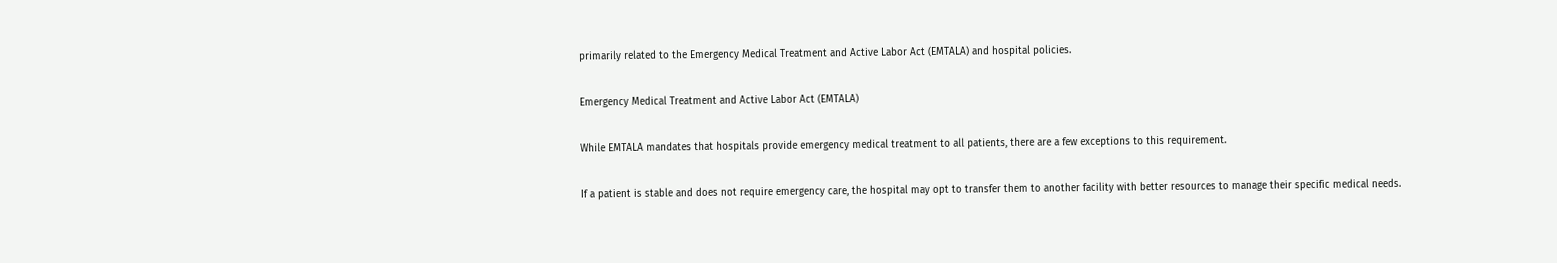primarily related to the Emergency Medical Treatment and Active Labor Act (EMTALA) and hospital policies.

Emergency Medical Treatment and Active Labor Act (EMTALA)

While EMTALA mandates that hospitals provide emergency medical treatment to all patients, there are a few exceptions to this requirement.

If a patient is stable and does not require emergency care, the hospital may opt to transfer them to another facility with better resources to manage their specific medical needs.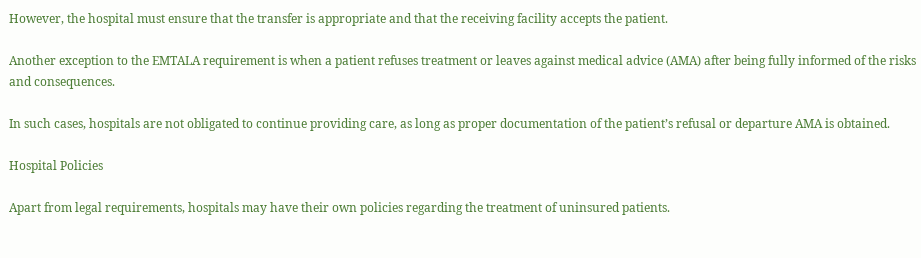However, the hospital must ensure that the transfer is appropriate and that the receiving facility accepts the patient.

Another exception to the EMTALA requirement is when a patient refuses treatment or leaves against medical advice (AMA) after being fully informed of the risks and consequences.

In such cases, hospitals are not obligated to continue providing care, as long as proper documentation of the patient’s refusal or departure AMA is obtained.

Hospital Policies

Apart from legal requirements, hospitals may have their own policies regarding the treatment of uninsured patients.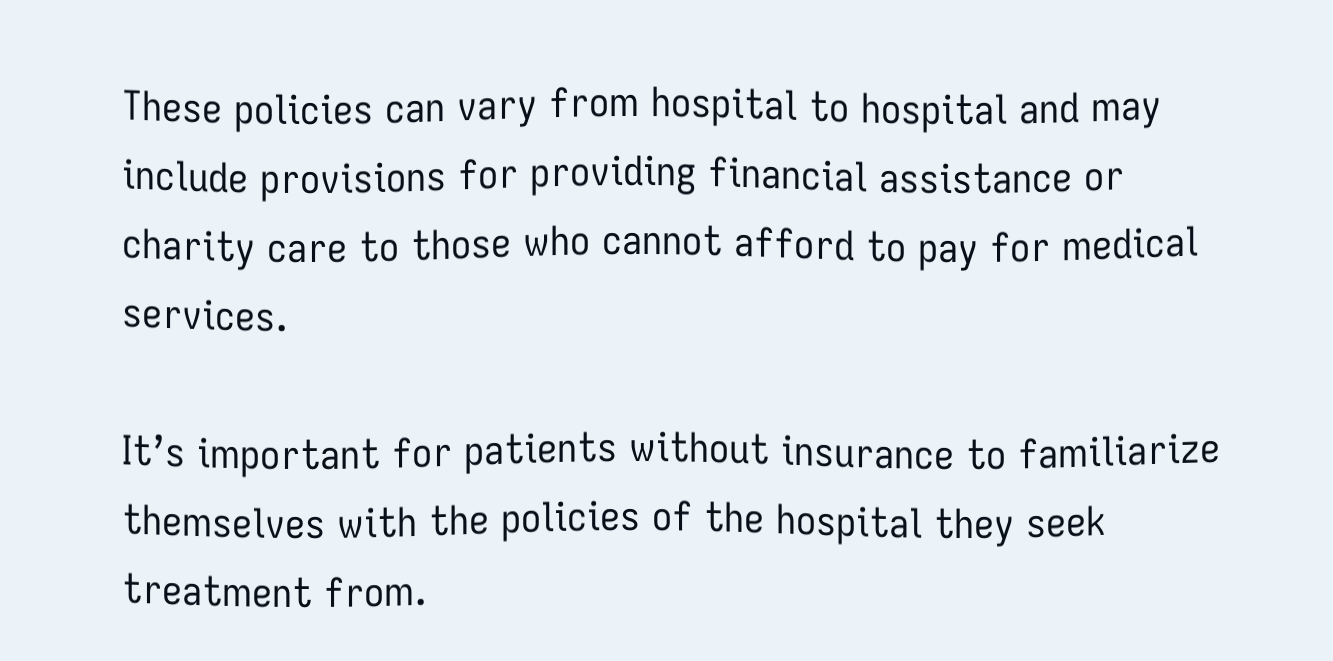These policies can vary from hospital to hospital and may include provisions for providing financial assistance or charity care to those who cannot afford to pay for medical services.

It’s important for patients without insurance to familiarize themselves with the policies of the hospital they seek treatment from.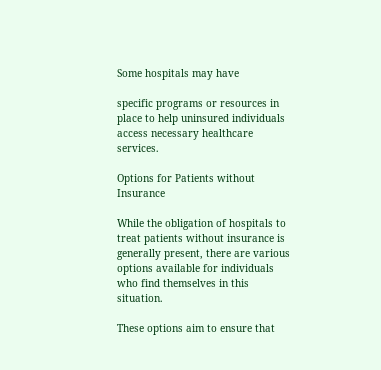Some hospitals may have

specific programs or resources in place to help uninsured individuals access necessary healthcare services.

Options for Patients without Insurance

While the obligation of hospitals to treat patients without insurance is generally present, there are various options available for individuals who find themselves in this situation.

These options aim to ensure that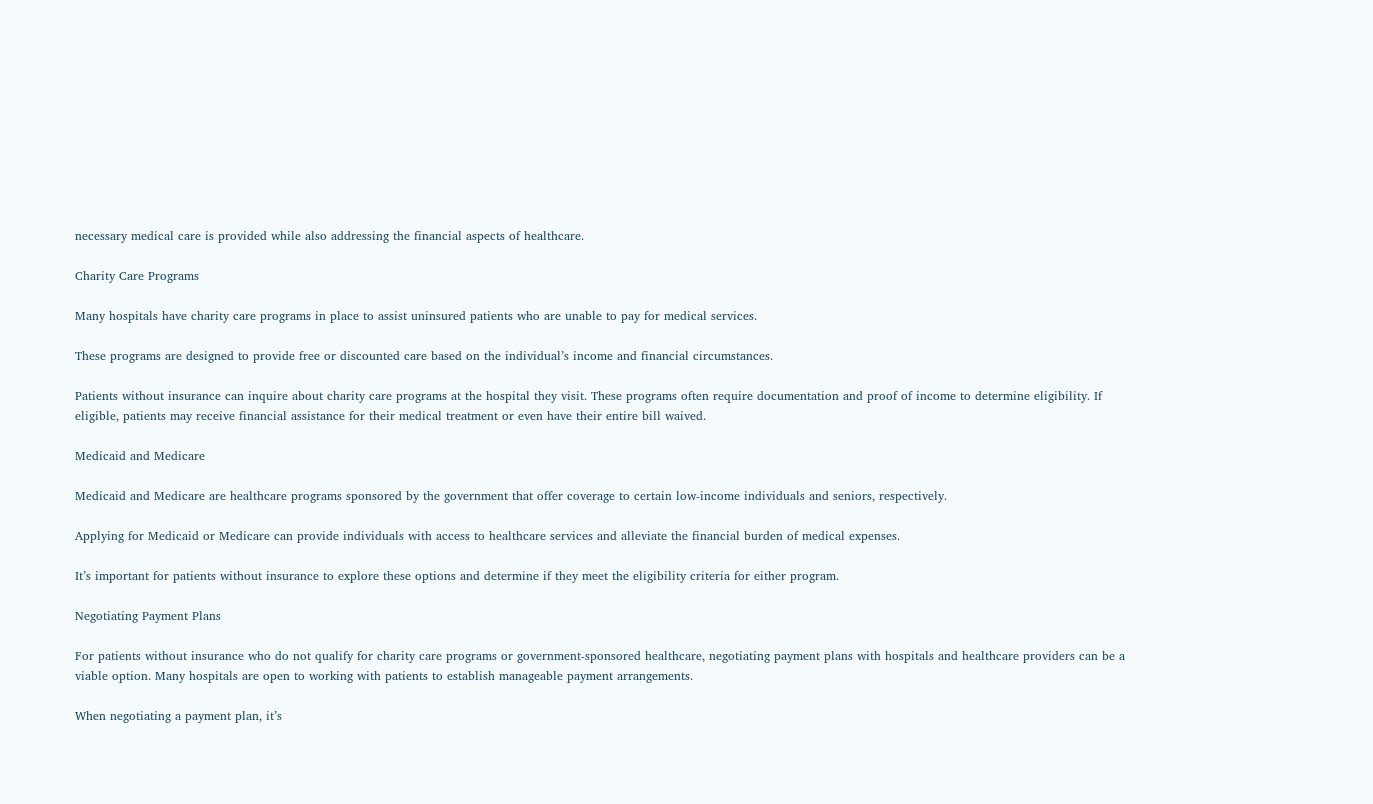necessary medical care is provided while also addressing the financial aspects of healthcare.

Charity Care Programs

Many hospitals have charity care programs in place to assist uninsured patients who are unable to pay for medical services.

These programs are designed to provide free or discounted care based on the individual’s income and financial circumstances.

Patients without insurance can inquire about charity care programs at the hospital they visit. These programs often require documentation and proof of income to determine eligibility. If eligible, patients may receive financial assistance for their medical treatment or even have their entire bill waived.

Medicaid and Medicare

Medicaid and Medicare are healthcare programs sponsored by the government that offer coverage to certain low-income individuals and seniors, respectively.

Applying for Medicaid or Medicare can provide individuals with access to healthcare services and alleviate the financial burden of medical expenses.

It’s important for patients without insurance to explore these options and determine if they meet the eligibility criteria for either program.

Negotiating Payment Plans

For patients without insurance who do not qualify for charity care programs or government-sponsored healthcare, negotiating payment plans with hospitals and healthcare providers can be a viable option. Many hospitals are open to working with patients to establish manageable payment arrangements.

When negotiating a payment plan, it’s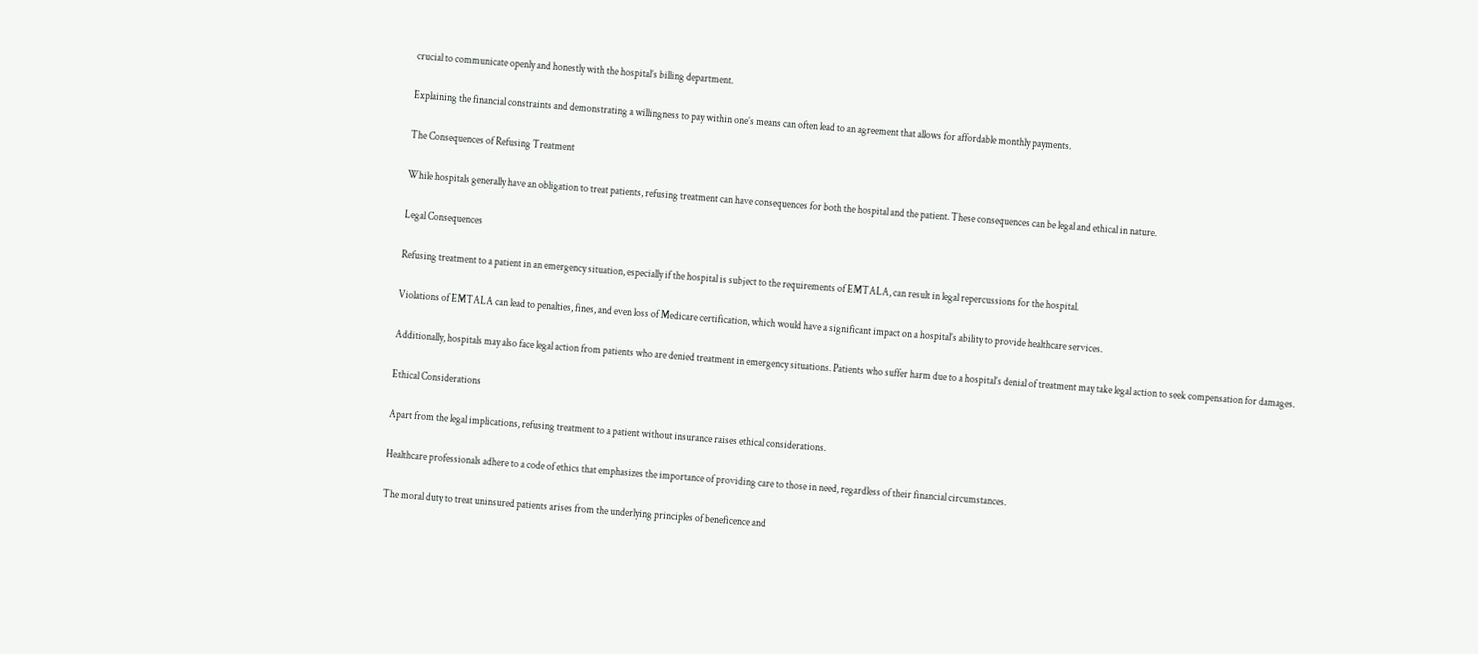crucial to communicate openly and honestly with the hospital’s billing department.

Explaining the financial constraints and demonstrating a willingness to pay within one’s means can often lead to an agreement that allows for affordable monthly payments.

The Consequences of Refusing Treatment

While hospitals generally have an obligation to treat patients, refusing treatment can have consequences for both the hospital and the patient. These consequences can be legal and ethical in nature.

Legal Consequences

Refusing treatment to a patient in an emergency situation, especially if the hospital is subject to the requirements of EMTALA, can result in legal repercussions for the hospital.

Violations of EMTALA can lead to penalties, fines, and even loss of Medicare certification, which would have a significant impact on a hospital’s ability to provide healthcare services.

Additionally, hospitals may also face legal action from patients who are denied treatment in emergency situations. Patients who suffer harm due to a hospital’s denial of treatment may take legal action to seek compensation for damages.

Ethical Considerations

Apart from the legal implications, refusing treatment to a patient without insurance raises ethical considerations.

Healthcare professionals adhere to a code of ethics that emphasizes the importance of providing care to those in need, regardless of their financial circumstances.

The moral duty to treat uninsured patients arises from the underlying principles of beneficence and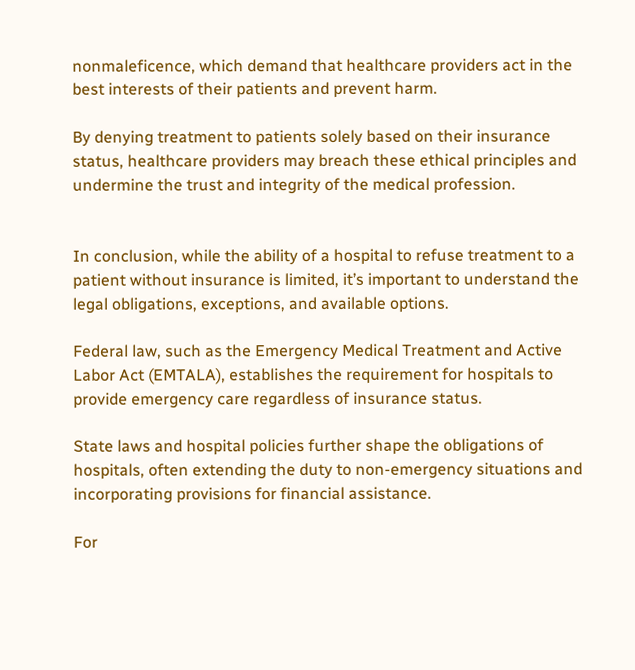nonmaleficence, which demand that healthcare providers act in the best interests of their patients and prevent harm.

By denying treatment to patients solely based on their insurance status, healthcare providers may breach these ethical principles and undermine the trust and integrity of the medical profession.


In conclusion, while the ability of a hospital to refuse treatment to a patient without insurance is limited, it’s important to understand the legal obligations, exceptions, and available options.

Federal law, such as the Emergency Medical Treatment and Active Labor Act (EMTALA), establishes the requirement for hospitals to provide emergency care regardless of insurance status.

State laws and hospital policies further shape the obligations of hospitals, often extending the duty to non-emergency situations and incorporating provisions for financial assistance.

For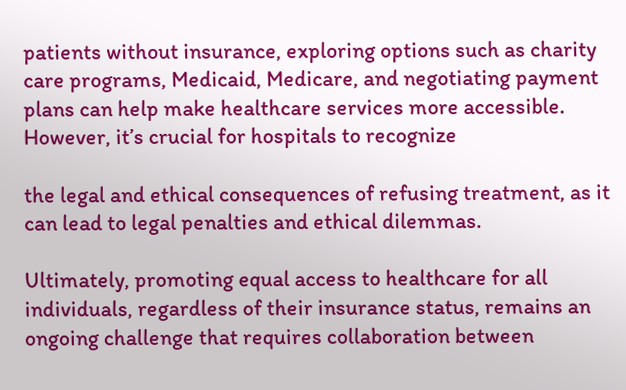patients without insurance, exploring options such as charity care programs, Medicaid, Medicare, and negotiating payment plans can help make healthcare services more accessible. However, it’s crucial for hospitals to recognize

the legal and ethical consequences of refusing treatment, as it can lead to legal penalties and ethical dilemmas.

Ultimately, promoting equal access to healthcare for all individuals, regardless of their insurance status, remains an ongoing challenge that requires collaboration between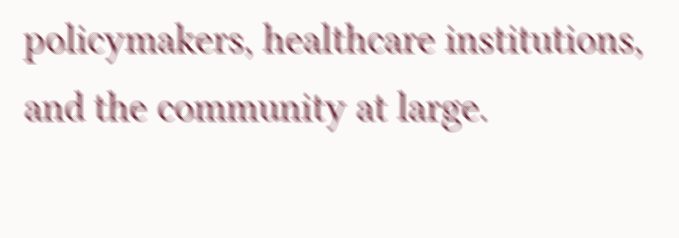policymakers, healthcare institutions, and the community at large.